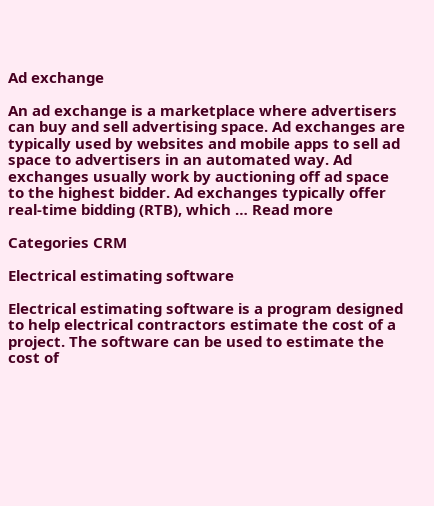Ad exchange

An ad exchange is a marketplace where advertisers can buy and sell advertising space. Ad exchanges are typically used by websites and mobile apps to sell ad space to advertisers in an automated way. Ad exchanges usually work by auctioning off ad space to the highest bidder. Ad exchanges typically offer real-time bidding (RTB), which … Read more

Categories CRM

Electrical estimating software

Electrical estimating software is a program designed to help electrical contractors estimate the cost of a project. The software can be used to estimate the cost of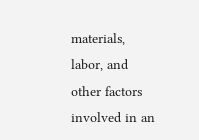materials, labor, and other factors involved in an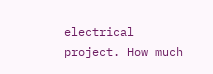electrical project. How much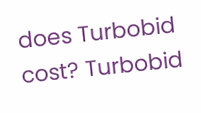does Turbobid cost? Turbobid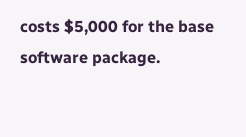costs $5,000 for the base software package.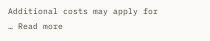Additional costs may apply for … Read more